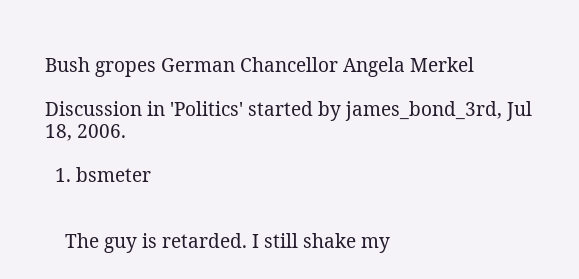Bush gropes German Chancellor Angela Merkel

Discussion in 'Politics' started by james_bond_3rd, Jul 18, 2006.

  1. bsmeter


    The guy is retarded. I still shake my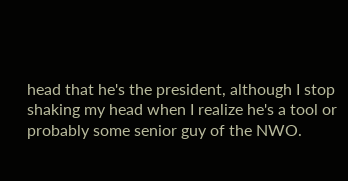head that he's the president, although I stop shaking my head when I realize he's a tool or probably some senior guy of the NWO.